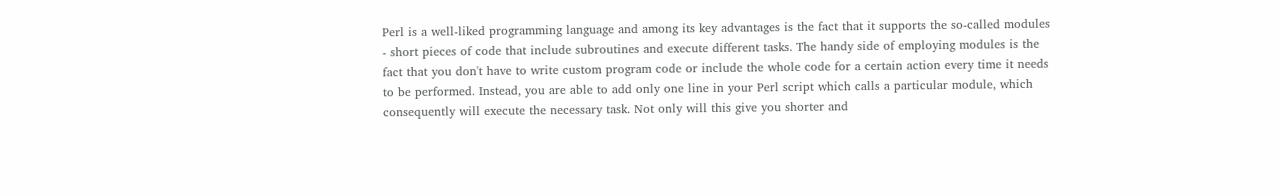Perl is a well-liked programming language and among its key advantages is the fact that it supports the so-called modules - short pieces of code that include subroutines and execute different tasks. The handy side of employing modules is the fact that you don't have to write custom program code or include the whole code for a certain action every time it needs to be performed. Instead, you are able to add only one line in your Perl script which calls a particular module, which consequently will execute the necessary task. Not only will this give you shorter and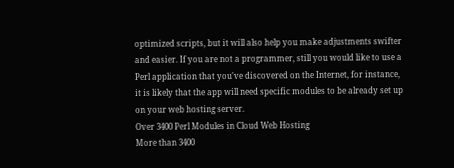optimized scripts, but it will also help you make adjustments swifter and easier. If you are not a programmer, still you would like to use a Perl application that you've discovered on the Internet, for instance, it is likely that the app will need specific modules to be already set up on your web hosting server.
Over 3400 Perl Modules in Cloud Web Hosting
More than 3400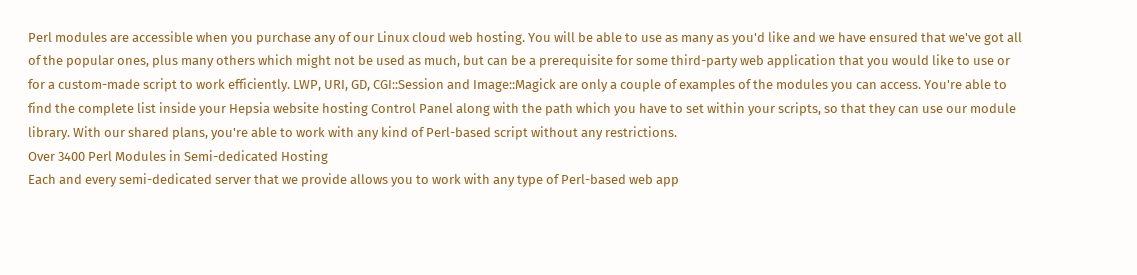Perl modules are accessible when you purchase any of our Linux cloud web hosting. You will be able to use as many as you'd like and we have ensured that we've got all of the popular ones, plus many others which might not be used as much, but can be a prerequisite for some third-party web application that you would like to use or for a custom-made script to work efficiently. LWP, URI, GD, CGI::Session and Image::Magick are only a couple of examples of the modules you can access. You're able to find the complete list inside your Hepsia website hosting Control Panel along with the path which you have to set within your scripts, so that they can use our module library. With our shared plans, you're able to work with any kind of Perl-based script without any restrictions.
Over 3400 Perl Modules in Semi-dedicated Hosting
Each and every semi-dedicated server that we provide allows you to work with any type of Perl-based web app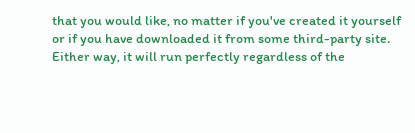that you would like, no matter if you've created it yourself or if you have downloaded it from some third-party site. Either way, it will run perfectly regardless of the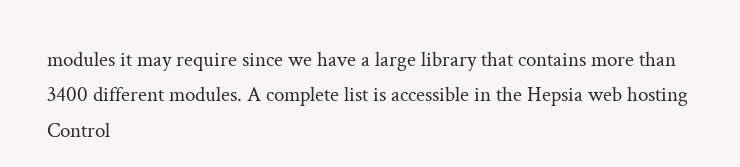modules it may require since we have a large library that contains more than 3400 different modules. A complete list is accessible in the Hepsia web hosting Control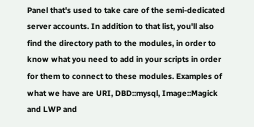Panel that's used to take care of the semi-dedicated server accounts. In addition to that list, you'll also find the directory path to the modules, in order to know what you need to add in your scripts in order for them to connect to these modules. Examples of what we have are URI, DBD::mysql, Image::Magick and LWP and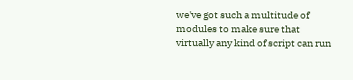we've got such a multitude of modules to make sure that virtually any kind of script can run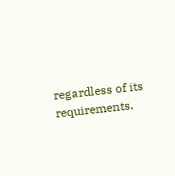regardless of its requirements.